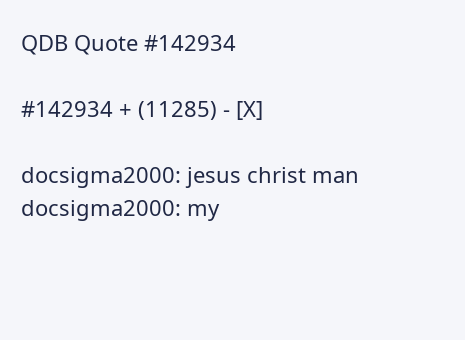QDB Quote #142934

#142934 + (11285) - [X]

docsigma2000: jesus christ man docsigma2000: my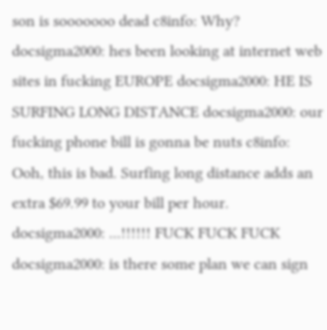son is sooooooo dead c8info: Why? docsigma2000: hes been looking at internet web sites in fucking EUROPE docsigma2000: HE IS SURFING LONG DISTANCE docsigma2000: our fucking phone bill is gonna be nuts c8info: Ooh, this is bad. Surfing long distance adds an extra $69.99 to your bill per hour. docsigma2000: ...!!!!!! FUCK FUCK FUCK docsigma2000: is there some plan we can sign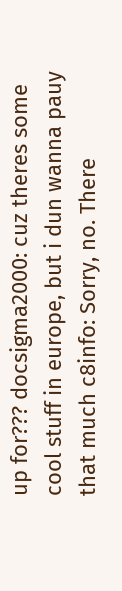up for??? docsigma2000: cuz theres some cool stuff in europe, but i dun wanna pauy that much c8info: Sorry, no. There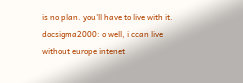is no plan. you'll have to live with it. docsigma2000: o well, i ccan live without europe intenet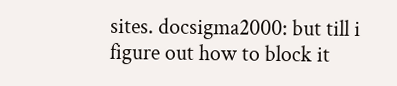sites. docsigma2000: but till i figure out how to block it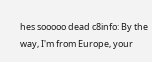hes sooooo dead c8info: By the way, I'm from Europe, your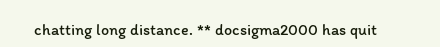chatting long distance. ** docsigma2000 has quit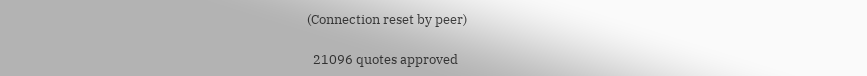(Connection reset by peer)

  21096 quotes approved